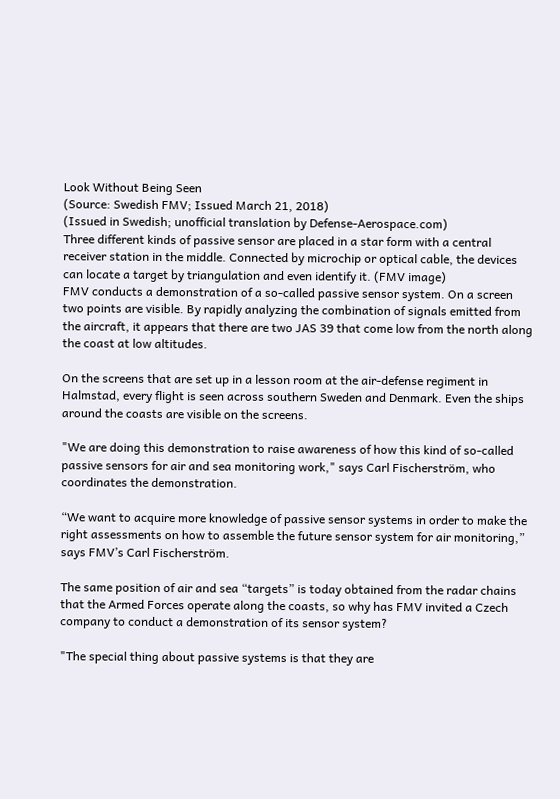Look Without Being Seen
(Source: Swedish FMV; Issued March 21, 2018)
(Issued in Swedish; unofficial translation by Defense-Aerospace.com)
Three different kinds of passive sensor are placed in a star form with a central receiver station in the middle. Connected by microchip or optical cable, the devices can locate a target by triangulation and even identify it. (FMV image)
FMV conducts a demonstration of a so-called passive sensor system. On a screen two points are visible. By rapidly analyzing the combination of signals emitted from the aircraft, it appears that there are two JAS 39 that come low from the north along the coast at low altitudes.

On the screens that are set up in a lesson room at the air-defense regiment in Halmstad, every flight is seen across southern Sweden and Denmark. Even the ships around the coasts are visible on the screens.

"We are doing this demonstration to raise awareness of how this kind of so-called passive sensors for air and sea monitoring work," says Carl Fischerström, who coordinates the demonstration.

“We want to acquire more knowledge of passive sensor systems in order to make the right assessments on how to assemble the future sensor system for air monitoring,” says FMV’s Carl Fischerström.

The same position of air and sea “targets” is today obtained from the radar chains that the Armed Forces operate along the coasts, so why has FMV invited a Czech company to conduct a demonstration of its sensor system?

"The special thing about passive systems is that they are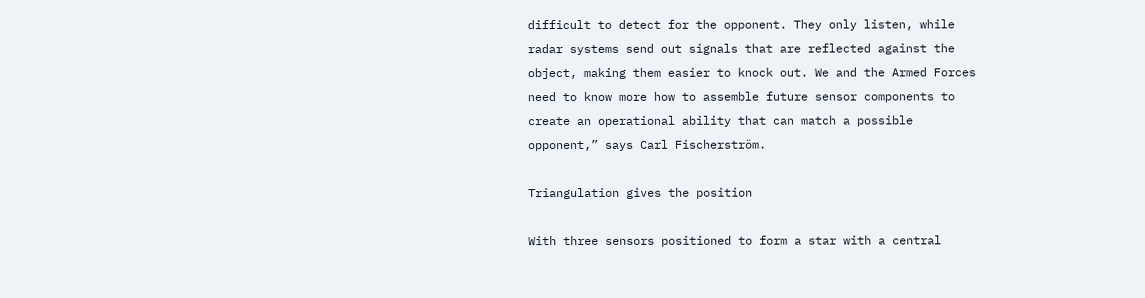difficult to detect for the opponent. They only listen, while radar systems send out signals that are reflected against the object, making them easier to knock out. We and the Armed Forces need to know more how to assemble future sensor components to create an operational ability that can match a possible opponent,” says Carl Fischerström.

Triangulation gives the position

With three sensors positioned to form a star with a central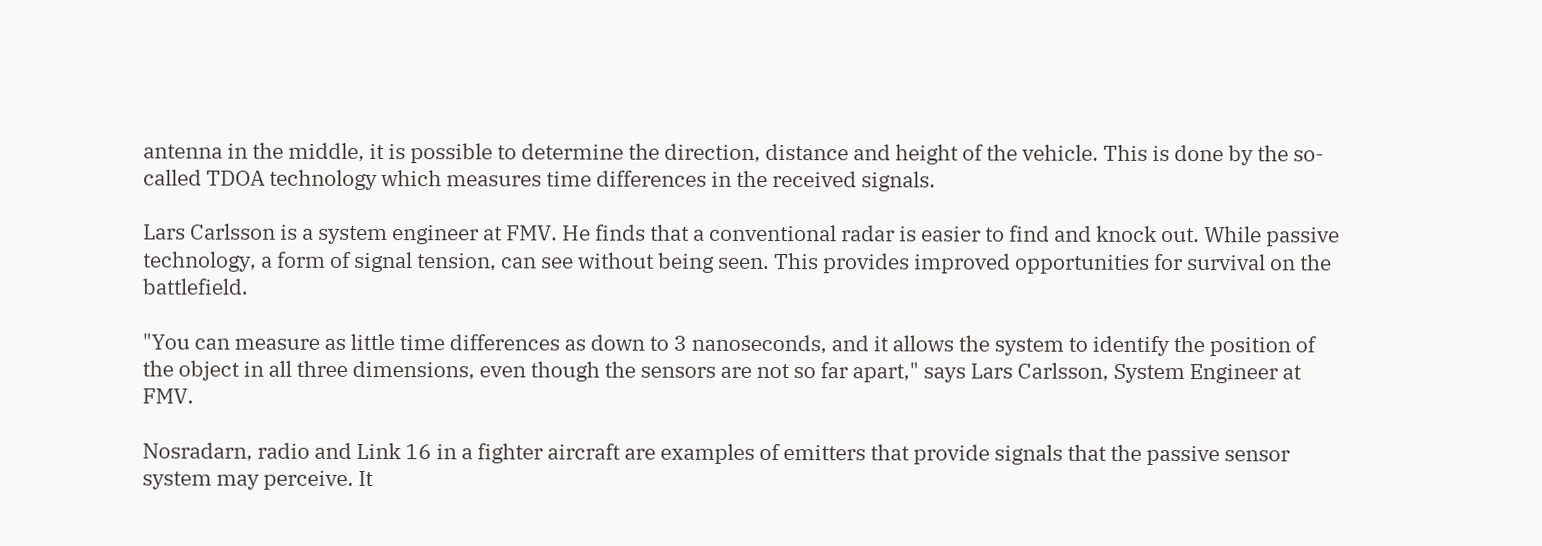antenna in the middle, it is possible to determine the direction, distance and height of the vehicle. This is done by the so-called TDOA technology which measures time differences in the received signals.

Lars Carlsson is a system engineer at FMV. He finds that a conventional radar is easier to find and knock out. While passive technology, a form of signal tension, can see without being seen. This provides improved opportunities for survival on the battlefield.

"You can measure as little time differences as down to 3 nanoseconds, and it allows the system to identify the position of the object in all three dimensions, even though the sensors are not so far apart," says Lars Carlsson, System Engineer at FMV.

Nosradarn, radio and Link 16 in a fighter aircraft are examples of emitters that provide signals that the passive sensor system may perceive. It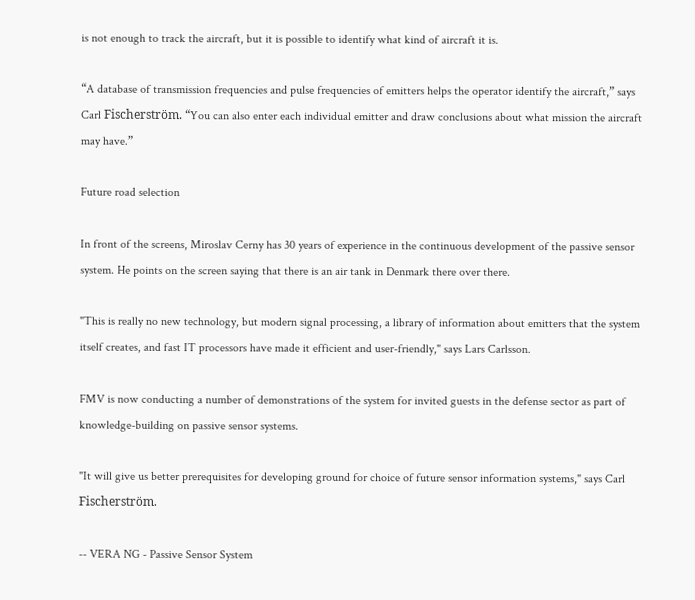is not enough to track the aircraft, but it is possible to identify what kind of aircraft it is.

“A database of transmission frequencies and pulse frequencies of emitters helps the operator identify the aircraft,” says Carl Fischerström. “You can also enter each individual emitter and draw conclusions about what mission the aircraft may have.”

Future road selection

In front of the screens, Miroslav Cerny has 30 years of experience in the continuous development of the passive sensor system. He points on the screen saying that there is an air tank in Denmark there over there.

"This is really no new technology, but modern signal processing, a library of information about emitters that the system itself creates, and fast IT processors have made it efficient and user-friendly," says Lars Carlsson.

FMV is now conducting a number of demonstrations of the system for invited guests in the defense sector as part of knowledge-building on passive sensor systems.

"It will give us better prerequisites for developing ground for choice of future sensor information systems," says Carl Fischerström.

-- VERA NG - Passive Sensor System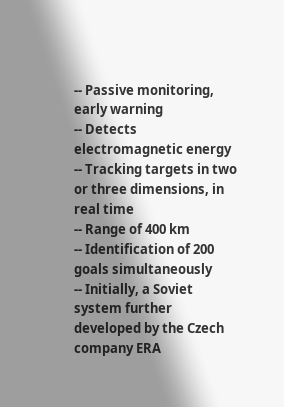-- Passive monitoring, early warning
-- Detects electromagnetic energy
-- Tracking targets in two or three dimensions, in real time
-- Range of 400 km
-- Identification of 200 goals simultaneously
-- Initially, a Soviet system further developed by the Czech company ERA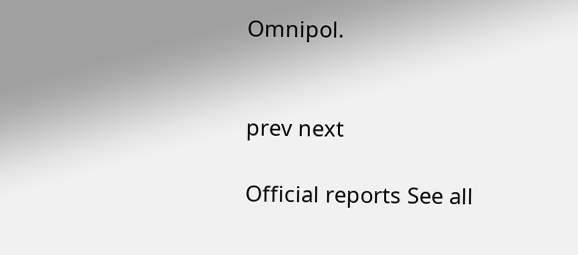Omnipol.


prev next

Official reports See all